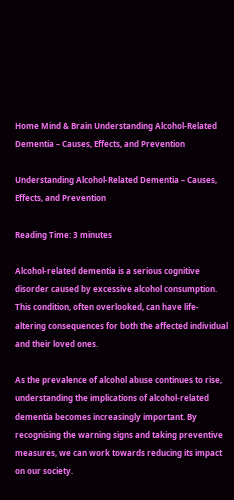Home Mind & Brain Understanding Alcohol-Related Dementia – Causes, Effects, and Prevention

Understanding Alcohol-Related Dementia – Causes, Effects, and Prevention

Reading Time: 3 minutes

Alcohol-related dementia is a serious cognitive disorder caused by excessive alcohol consumption. This condition, often overlooked, can have life-altering consequences for both the affected individual and their loved ones.

As the prevalence of alcohol abuse continues to rise, understanding the implications of alcohol-related dementia becomes increasingly important. By recognising the warning signs and taking preventive measures, we can work towards reducing its impact on our society.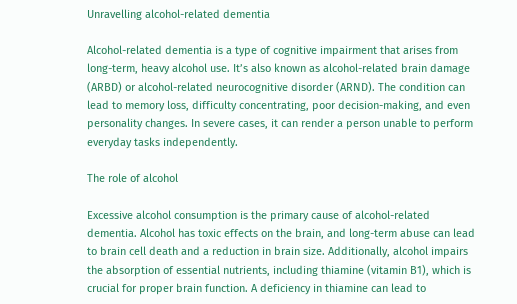Unravelling alcohol-related dementia

Alcohol-related dementia is a type of cognitive impairment that arises from long-term, heavy alcohol use. It’s also known as alcohol-related brain damage (ARBD) or alcohol-related neurocognitive disorder (ARND). The condition can lead to memory loss, difficulty concentrating, poor decision-making, and even personality changes. In severe cases, it can render a person unable to perform everyday tasks independently.

The role of alcohol

Excessive alcohol consumption is the primary cause of alcohol-related dementia. Alcohol has toxic effects on the brain, and long-term abuse can lead to brain cell death and a reduction in brain size. Additionally, alcohol impairs the absorption of essential nutrients, including thiamine (vitamin B1), which is crucial for proper brain function. A deficiency in thiamine can lead to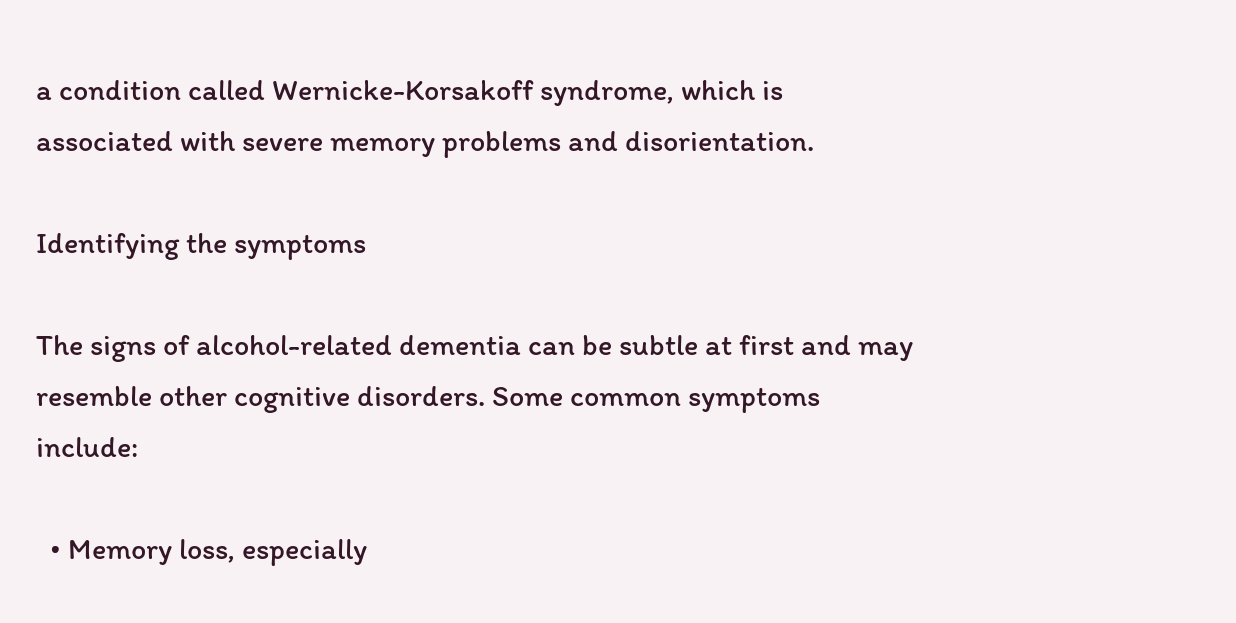a condition called Wernicke-Korsakoff syndrome, which is associated with severe memory problems and disorientation.

Identifying the symptoms

The signs of alcohol-related dementia can be subtle at first and may resemble other cognitive disorders. Some common symptoms include:

  • Memory loss, especially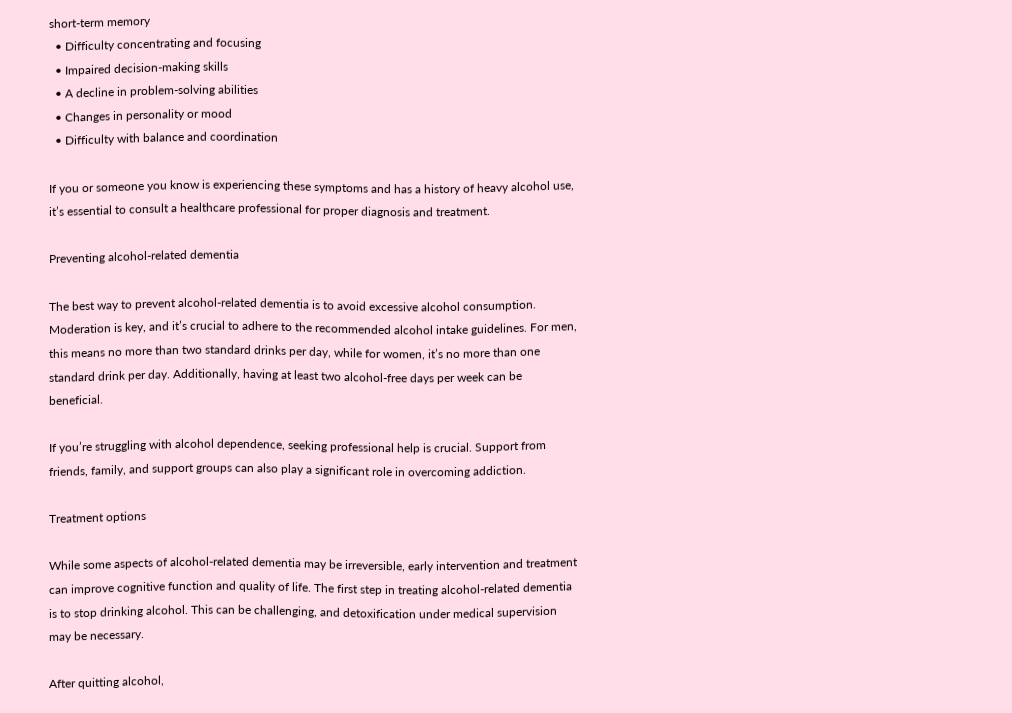short-term memory
  • Difficulty concentrating and focusing
  • Impaired decision-making skills
  • A decline in problem-solving abilities
  • Changes in personality or mood
  • Difficulty with balance and coordination

If you or someone you know is experiencing these symptoms and has a history of heavy alcohol use, it’s essential to consult a healthcare professional for proper diagnosis and treatment.

Preventing alcohol-related dementia

The best way to prevent alcohol-related dementia is to avoid excessive alcohol consumption. Moderation is key, and it’s crucial to adhere to the recommended alcohol intake guidelines. For men, this means no more than two standard drinks per day, while for women, it’s no more than one standard drink per day. Additionally, having at least two alcohol-free days per week can be beneficial.

If you’re struggling with alcohol dependence, seeking professional help is crucial. Support from friends, family, and support groups can also play a significant role in overcoming addiction.

Treatment options

While some aspects of alcohol-related dementia may be irreversible, early intervention and treatment can improve cognitive function and quality of life. The first step in treating alcohol-related dementia is to stop drinking alcohol. This can be challenging, and detoxification under medical supervision may be necessary.

After quitting alcohol,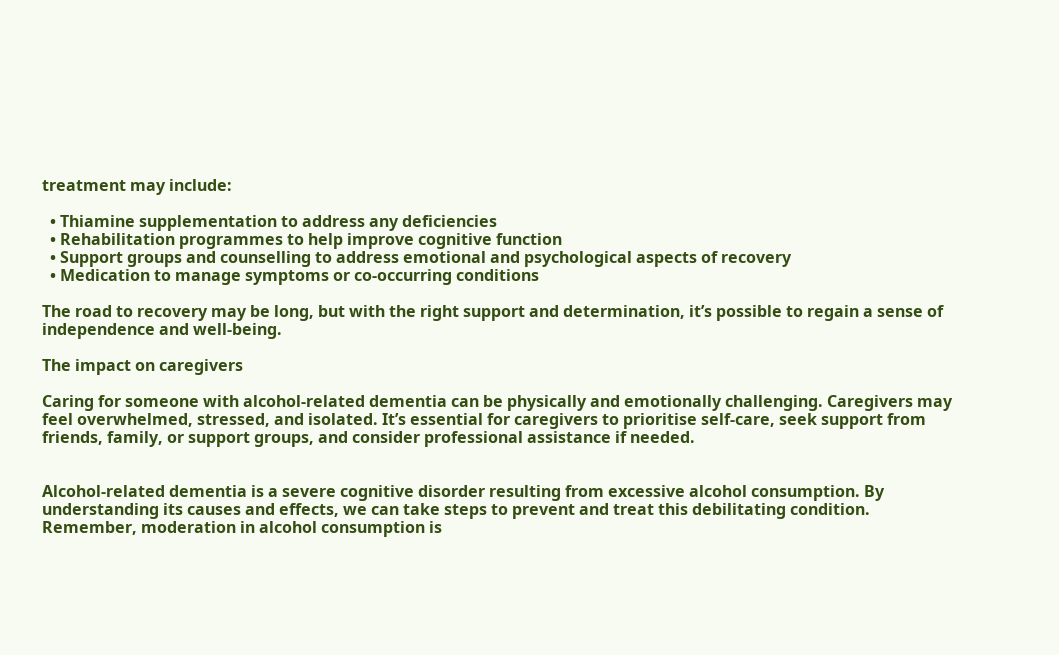treatment may include:

  • Thiamine supplementation to address any deficiencies
  • Rehabilitation programmes to help improve cognitive function
  • Support groups and counselling to address emotional and psychological aspects of recovery
  • Medication to manage symptoms or co-occurring conditions

The road to recovery may be long, but with the right support and determination, it’s possible to regain a sense of independence and well-being.

The impact on caregivers

Caring for someone with alcohol-related dementia can be physically and emotionally challenging. Caregivers may feel overwhelmed, stressed, and isolated. It’s essential for caregivers to prioritise self-care, seek support from friends, family, or support groups, and consider professional assistance if needed.


Alcohol-related dementia is a severe cognitive disorder resulting from excessive alcohol consumption. By understanding its causes and effects, we can take steps to prevent and treat this debilitating condition. Remember, moderation in alcohol consumption is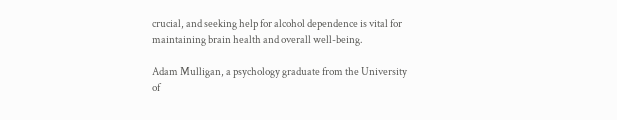crucial, and seeking help for alcohol dependence is vital for maintaining brain health and overall well-being.

Adam Mulligan, a psychology graduate from the University of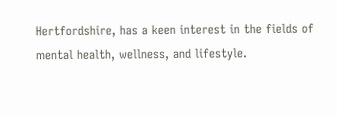Hertfordshire, has a keen interest in the fields of mental health, wellness, and lifestyle.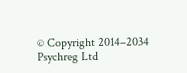© Copyright 2014–2034 Psychreg Ltd